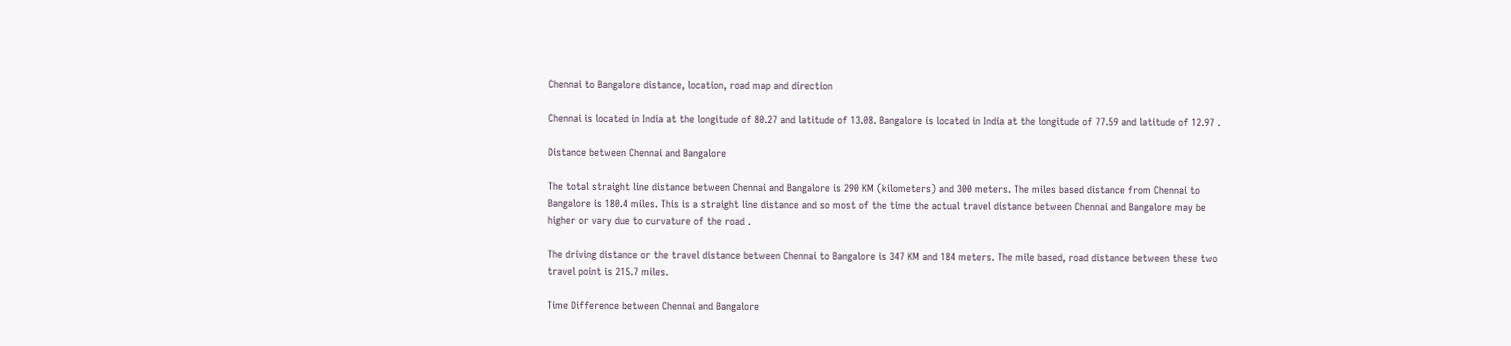Chennai to Bangalore distance, location, road map and direction

Chennai is located in India at the longitude of 80.27 and latitude of 13.08. Bangalore is located in India at the longitude of 77.59 and latitude of 12.97 .

Distance between Chennai and Bangalore

The total straight line distance between Chennai and Bangalore is 290 KM (kilometers) and 300 meters. The miles based distance from Chennai to Bangalore is 180.4 miles. This is a straight line distance and so most of the time the actual travel distance between Chennai and Bangalore may be higher or vary due to curvature of the road .

The driving distance or the travel distance between Chennai to Bangalore is 347 KM and 184 meters. The mile based, road distance between these two travel point is 215.7 miles.

Time Difference between Chennai and Bangalore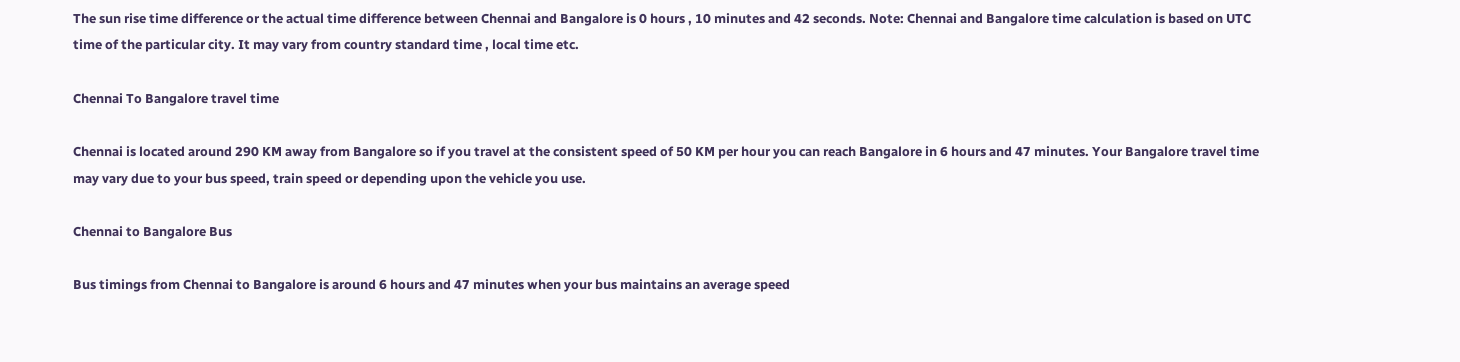The sun rise time difference or the actual time difference between Chennai and Bangalore is 0 hours , 10 minutes and 42 seconds. Note: Chennai and Bangalore time calculation is based on UTC time of the particular city. It may vary from country standard time , local time etc.

Chennai To Bangalore travel time

Chennai is located around 290 KM away from Bangalore so if you travel at the consistent speed of 50 KM per hour you can reach Bangalore in 6 hours and 47 minutes. Your Bangalore travel time may vary due to your bus speed, train speed or depending upon the vehicle you use.

Chennai to Bangalore Bus

Bus timings from Chennai to Bangalore is around 6 hours and 47 minutes when your bus maintains an average speed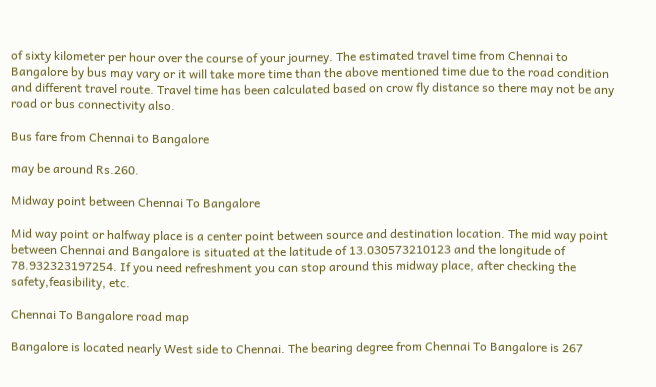of sixty kilometer per hour over the course of your journey. The estimated travel time from Chennai to Bangalore by bus may vary or it will take more time than the above mentioned time due to the road condition and different travel route. Travel time has been calculated based on crow fly distance so there may not be any road or bus connectivity also.

Bus fare from Chennai to Bangalore

may be around Rs.260.

Midway point between Chennai To Bangalore

Mid way point or halfway place is a center point between source and destination location. The mid way point between Chennai and Bangalore is situated at the latitude of 13.030573210123 and the longitude of 78.932323197254. If you need refreshment you can stop around this midway place, after checking the safety,feasibility, etc.

Chennai To Bangalore road map

Bangalore is located nearly West side to Chennai. The bearing degree from Chennai To Bangalore is 267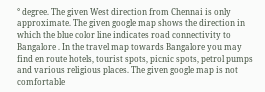° degree. The given West direction from Chennai is only approximate. The given google map shows the direction in which the blue color line indicates road connectivity to Bangalore . In the travel map towards Bangalore you may find en route hotels, tourist spots, picnic spots, petrol pumps and various religious places. The given google map is not comfortable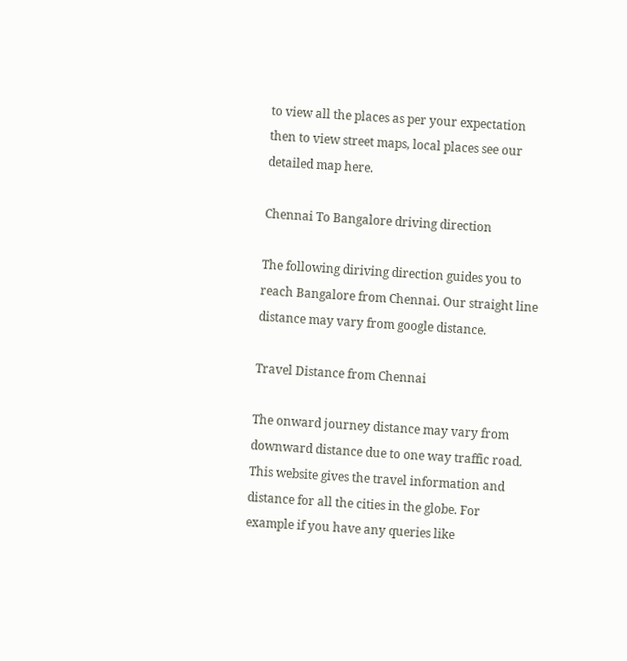to view all the places as per your expectation then to view street maps, local places see our detailed map here.

Chennai To Bangalore driving direction

The following diriving direction guides you to reach Bangalore from Chennai. Our straight line distance may vary from google distance.

Travel Distance from Chennai

The onward journey distance may vary from downward distance due to one way traffic road. This website gives the travel information and distance for all the cities in the globe. For example if you have any queries like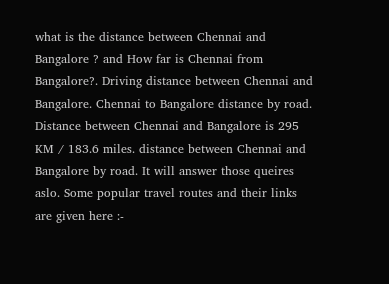what is the distance between Chennai and Bangalore ? and How far is Chennai from Bangalore?. Driving distance between Chennai and Bangalore. Chennai to Bangalore distance by road. Distance between Chennai and Bangalore is 295 KM / 183.6 miles. distance between Chennai and Bangalore by road. It will answer those queires aslo. Some popular travel routes and their links are given here :-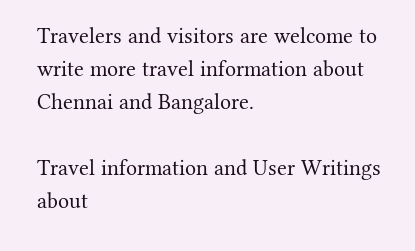Travelers and visitors are welcome to write more travel information about Chennai and Bangalore.

Travel information and User Writings about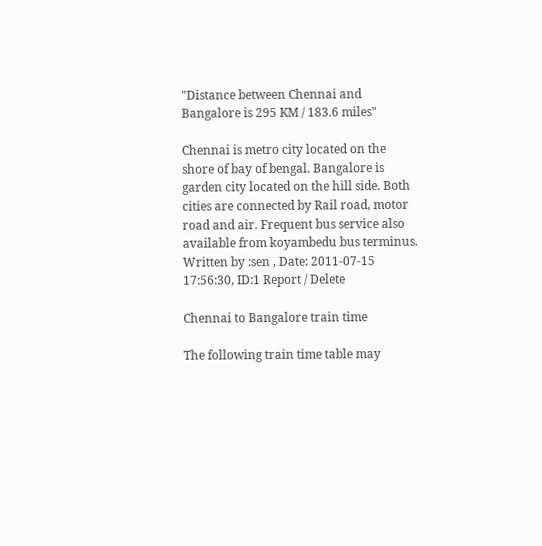"Distance between Chennai and Bangalore is 295 KM / 183.6 miles"

Chennai is metro city located on the shore of bay of bengal. Bangalore is garden city located on the hill side. Both cities are connected by Rail road, motor road and air. Frequent bus service also available from koyambedu bus terminus.
Written by :sen , Date: 2011-07-15 17:56:30, ID:1 Report / Delete

Chennai to Bangalore train time

The following train time table may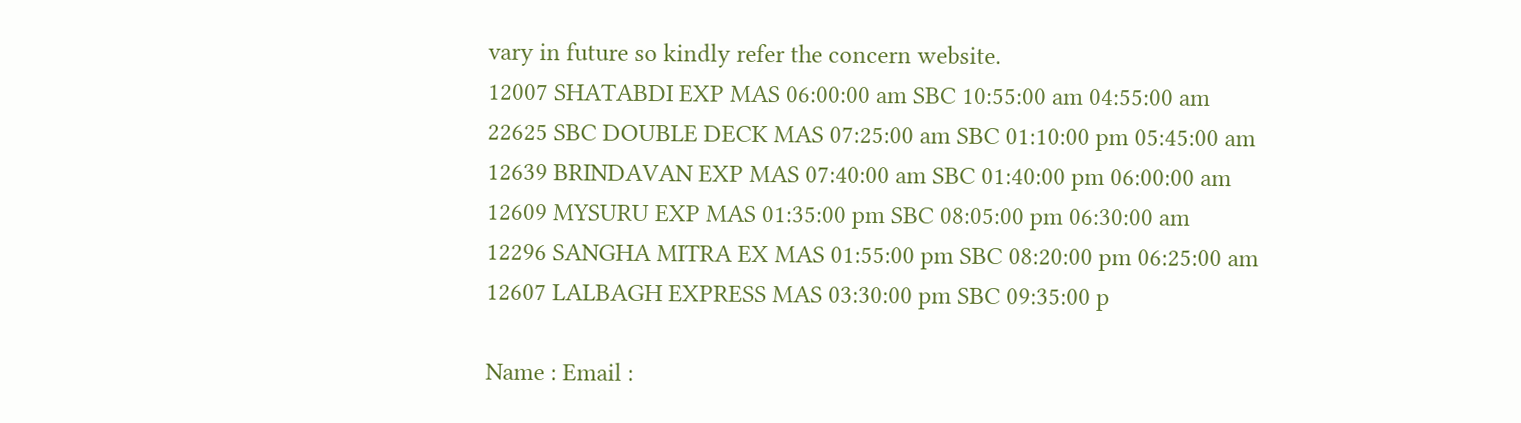vary in future so kindly refer the concern website.
12007 SHATABDI EXP MAS 06:00:00 am SBC 10:55:00 am 04:55:00 am
22625 SBC DOUBLE DECK MAS 07:25:00 am SBC 01:10:00 pm 05:45:00 am
12639 BRINDAVAN EXP MAS 07:40:00 am SBC 01:40:00 pm 06:00:00 am
12609 MYSURU EXP MAS 01:35:00 pm SBC 08:05:00 pm 06:30:00 am
12296 SANGHA MITRA EX MAS 01:55:00 pm SBC 08:20:00 pm 06:25:00 am
12607 LALBAGH EXPRESS MAS 03:30:00 pm SBC 09:35:00 p

Name : Email :